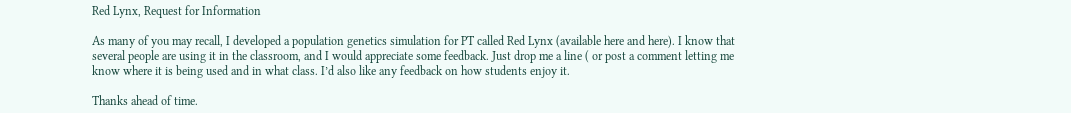Red Lynx, Request for Information

As many of you may recall, I developed a population genetics simulation for PT called Red Lynx (available here and here). I know that several people are using it in the classroom, and I would appreciate some feedback. Just drop me a line ( or post a comment letting me know where it is being used and in what class. I’d also like any feedback on how students enjoy it.

Thanks ahead of time.